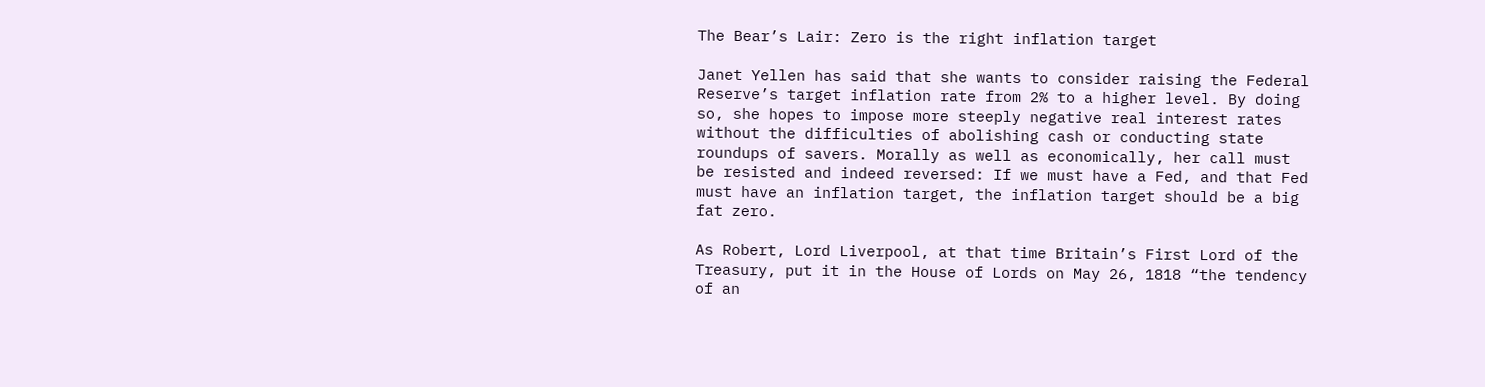The Bear’s Lair: Zero is the right inflation target

Janet Yellen has said that she wants to consider raising the Federal Reserve’s target inflation rate from 2% to a higher level. By doing so, she hopes to impose more steeply negative real interest rates without the difficulties of abolishing cash or conducting state roundups of savers. Morally as well as economically, her call must be resisted and indeed reversed: If we must have a Fed, and that Fed must have an inflation target, the inflation target should be a big fat zero.

As Robert, Lord Liverpool, at that time Britain’s First Lord of the Treasury, put it in the House of Lords on May 26, 1818 “the tendency of an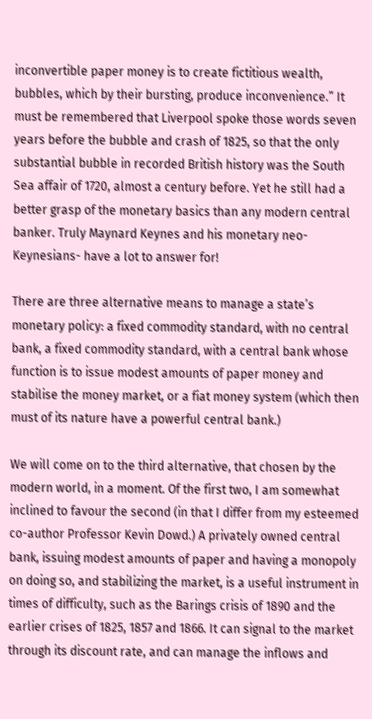inconvertible paper money is to create fictitious wealth, bubbles, which by their bursting, produce inconvenience.” It must be remembered that Liverpool spoke those words seven years before the bubble and crash of 1825, so that the only substantial bubble in recorded British history was the South Sea affair of 1720, almost a century before. Yet he still had a better grasp of the monetary basics than any modern central banker. Truly Maynard Keynes and his monetary neo-Keynesians- have a lot to answer for!

There are three alternative means to manage a state’s monetary policy: a fixed commodity standard, with no central bank, a fixed commodity standard, with a central bank whose function is to issue modest amounts of paper money and stabilise the money market, or a fiat money system (which then must of its nature have a powerful central bank.)

We will come on to the third alternative, that chosen by the modern world, in a moment. Of the first two, I am somewhat inclined to favour the second (in that I differ from my esteemed co-author Professor Kevin Dowd.) A privately owned central bank, issuing modest amounts of paper and having a monopoly on doing so, and stabilizing the market, is a useful instrument in times of difficulty, such as the Barings crisis of 1890 and the earlier crises of 1825, 1857 and 1866. It can signal to the market through its discount rate, and can manage the inflows and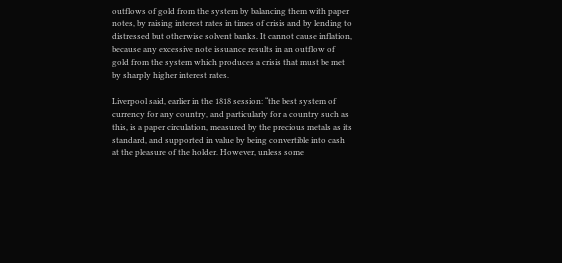outflows of gold from the system by balancing them with paper notes, by raising interest rates in times of crisis and by lending to distressed but otherwise solvent banks. It cannot cause inflation, because any excessive note issuance results in an outflow of gold from the system which produces a crisis that must be met by sharply higher interest rates.

Liverpool said, earlier in the 1818 session: “the best system of currency for any country, and particularly for a country such as this, is a paper circulation, measured by the precious metals as its standard, and supported in value by being convertible into cash at the pleasure of the holder. However, unless some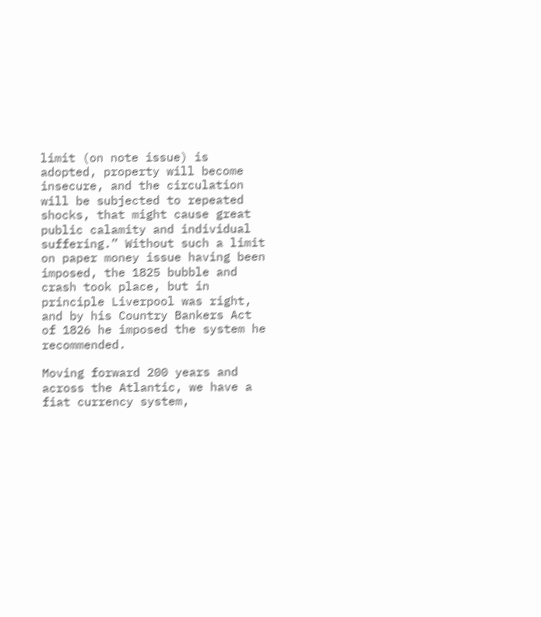limit (on note issue) is adopted, property will become insecure, and the circulation will be subjected to repeated shocks, that might cause great public calamity and individual suffering.” Without such a limit on paper money issue having been imposed, the 1825 bubble and crash took place, but in principle Liverpool was right, and by his Country Bankers Act of 1826 he imposed the system he recommended.

Moving forward 200 years and across the Atlantic, we have a fiat currency system,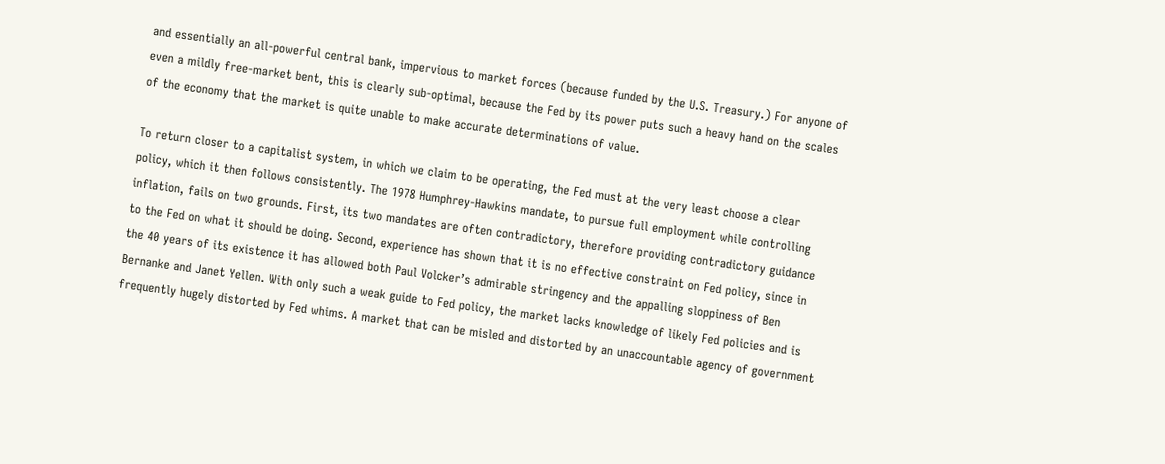and essentially an all-powerful central bank, impervious to market forces (because funded by the U.S. Treasury.) For anyone of even a mildly free-market bent, this is clearly sub-optimal, because the Fed by its power puts such a heavy hand on the scales of the economy that the market is quite unable to make accurate determinations of value.

To return closer to a capitalist system, in which we claim to be operating, the Fed must at the very least choose a clear policy, which it then follows consistently. The 1978 Humphrey-Hawkins mandate, to pursue full employment while controlling inflation, fails on two grounds. First, its two mandates are often contradictory, therefore providing contradictory guidance to the Fed on what it should be doing. Second, experience has shown that it is no effective constraint on Fed policy, since in the 40 years of its existence it has allowed both Paul Volcker’s admirable stringency and the appalling sloppiness of Ben Bernanke and Janet Yellen. With only such a weak guide to Fed policy, the market lacks knowledge of likely Fed policies and is frequently hugely distorted by Fed whims. A market that can be misled and distorted by an unaccountable agency of government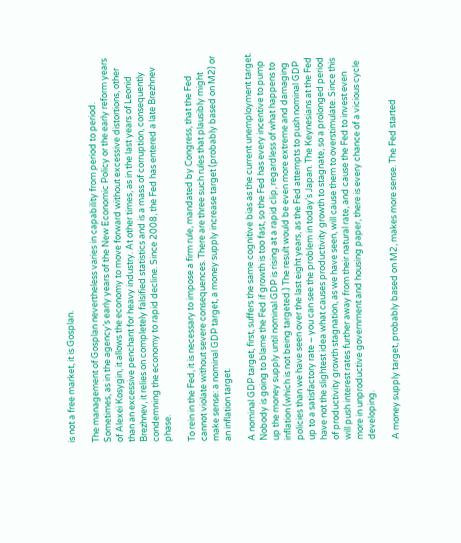is not a free market, it is Gosplan.

The management of Gosplan nevertheless varies in capability from period to period. Sometimes, as in the agency’s early years of the New Economic Policy or the early reform years of Alexei Kosygin, it allows the economy to move forward without excessive distortions, other than an excessive penchant for heavy industry. At other times, as in the last years of Leonid Brezhnev, it relies on completely falsified statistics and is a mass of corruption, consequently condemning the economy to rapid decline. Since 2008, the Fed has entered a late Brezhnev phase.

To rein in the Fed, it is necessary to impose a firm rule, mandated by Congress, that the Fed cannot violate without severe consequences. There are three such rules that plausibly might make sense: a nominal GDP target, a money supply increase target (probably based on M2) or an inflation target.

A nominal GDP target, first, suffers the same cognitive bias as the current unemployment target. Nobody is going to blame the Fed if growth is too fast, so the Fed has every incentive to pump up the money supply until nominal GDP is rising at a rapid clip, regardless of what happens to inflation (which is not being targeted.) The result would be even more extreme and damaging policies than we have seen over the last eight years, as the Fed attempts to push nominal GDP up to a satisfactory rate – you can see the problem in today’s Japan. The Keynesians at the Fed have not the slightest idea what causes productivity growth to stagnate, so a prolonged period of productivity growth stagnation, as we have seen, will cause them to overstimulate. Since this will push interest rates further away from their natural rate, and cause the Fed to invest even more in unproductive government and housing paper, there is every chance of a vicious cycle developing.

A money supply target, probably based on M2, makes more sense. The Fed started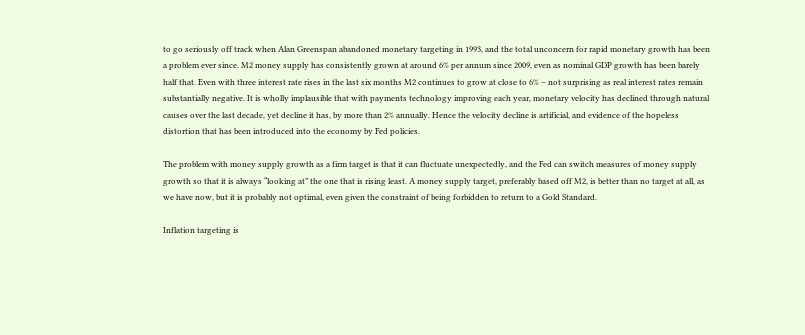to go seriously off track when Alan Greenspan abandoned monetary targeting in 1993, and the total unconcern for rapid monetary growth has been a problem ever since. M2 money supply has consistently grown at around 6% per annum since 2009, even as nominal GDP growth has been barely half that. Even with three interest rate rises in the last six months M2 continues to grow at close to 6% – not surprising as real interest rates remain substantially negative. It is wholly implausible that with payments technology improving each year, monetary velocity has declined through natural causes over the last decade, yet decline it has, by more than 2% annually. Hence the velocity decline is artificial, and evidence of the hopeless distortion that has been introduced into the economy by Fed policies.

The problem with money supply growth as a firm target is that it can fluctuate unexpectedly, and the Fed can switch measures of money supply growth so that it is always “looking at” the one that is rising least. A money supply target, preferably based off M2, is better than no target at all, as we have now, but it is probably not optimal, even given the constraint of being forbidden to return to a Gold Standard.

Inflation targeting is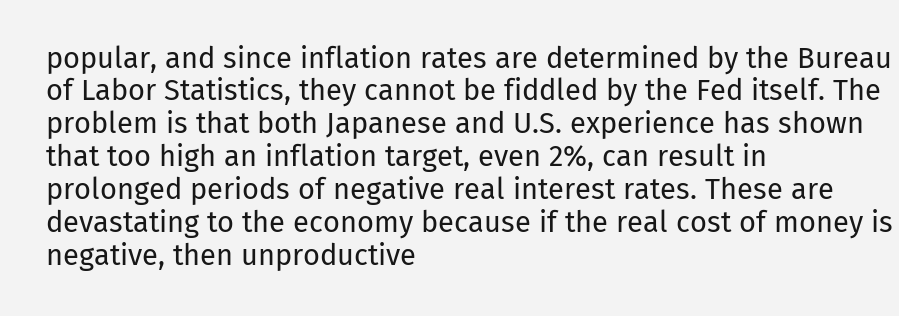popular, and since inflation rates are determined by the Bureau of Labor Statistics, they cannot be fiddled by the Fed itself. The problem is that both Japanese and U.S. experience has shown that too high an inflation target, even 2%, can result in prolonged periods of negative real interest rates. These are devastating to the economy because if the real cost of money is negative, then unproductive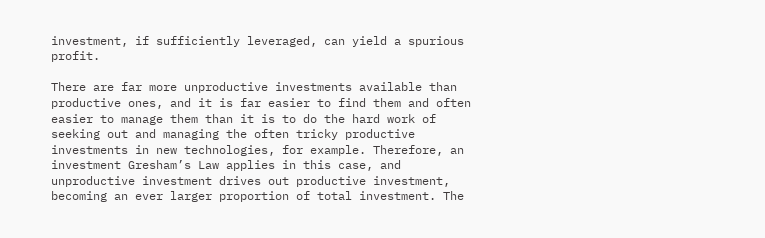investment, if sufficiently leveraged, can yield a spurious profit.

There are far more unproductive investments available than productive ones, and it is far easier to find them and often easier to manage them than it is to do the hard work of seeking out and managing the often tricky productive investments in new technologies, for example. Therefore, an investment Gresham’s Law applies in this case, and unproductive investment drives out productive investment, becoming an ever larger proportion of total investment. The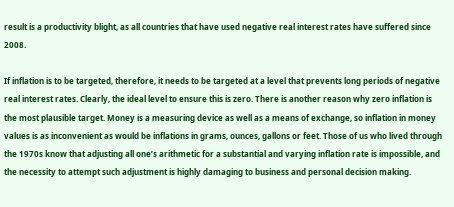result is a productivity blight, as all countries that have used negative real interest rates have suffered since 2008.

If inflation is to be targeted, therefore, it needs to be targeted at a level that prevents long periods of negative real interest rates. Clearly, the ideal level to ensure this is zero. There is another reason why zero inflation is the most plausible target. Money is a measuring device as well as a means of exchange, so inflation in money values is as inconvenient as would be inflations in grams, ounces, gallons or feet. Those of us who lived through the 1970s know that adjusting all one’s arithmetic for a substantial and varying inflation rate is impossible, and the necessity to attempt such adjustment is highly damaging to business and personal decision making.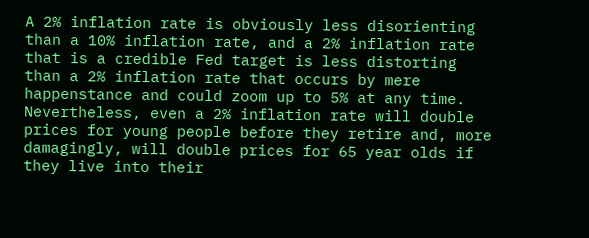A 2% inflation rate is obviously less disorienting than a 10% inflation rate, and a 2% inflation rate that is a credible Fed target is less distorting than a 2% inflation rate that occurs by mere happenstance and could zoom up to 5% at any time. Nevertheless, even a 2% inflation rate will double prices for young people before they retire and, more damagingly, will double prices for 65 year olds if they live into their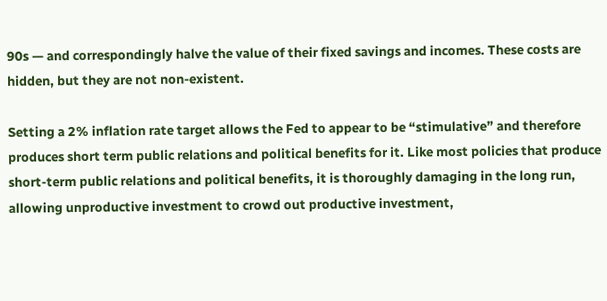90s — and correspondingly halve the value of their fixed savings and incomes. These costs are hidden, but they are not non-existent.

Setting a 2% inflation rate target allows the Fed to appear to be “stimulative” and therefore produces short term public relations and political benefits for it. Like most policies that produce short-term public relations and political benefits, it is thoroughly damaging in the long run, allowing unproductive investment to crowd out productive investment,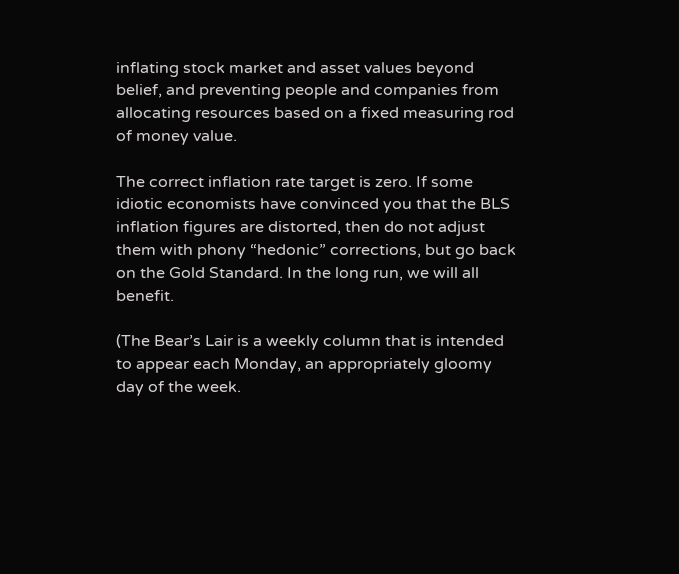inflating stock market and asset values beyond belief, and preventing people and companies from allocating resources based on a fixed measuring rod of money value.

The correct inflation rate target is zero. If some idiotic economists have convinced you that the BLS inflation figures are distorted, then do not adjust them with phony “hedonic” corrections, but go back on the Gold Standard. In the long run, we will all benefit.

(The Bear’s Lair is a weekly column that is intended to appear each Monday, an appropriately gloomy day of the week.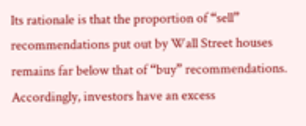Its rationale is that the proportion of “sell” recommendations put out by Wall Street houses remains far below that of “buy” recommendations. Accordingly, investors have an excess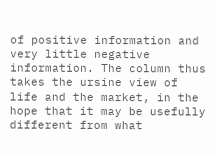of positive information and very little negative information. The column thus takes the ursine view of life and the market, in the hope that it may be usefully different from what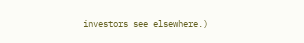investors see elsewhere.)